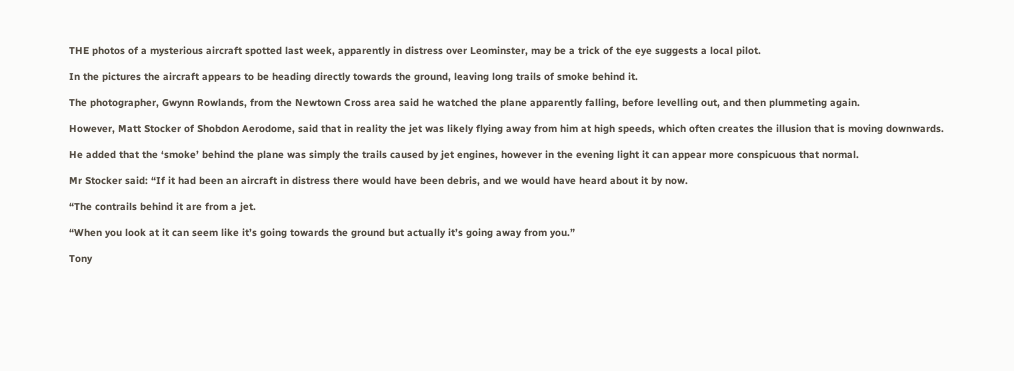THE photos of a mysterious aircraft spotted last week, apparently in distress over Leominster, may be a trick of the eye suggests a local pilot.

In the pictures the aircraft appears to be heading directly towards the ground, leaving long trails of smoke behind it.

The photographer, Gwynn Rowlands, from the Newtown Cross area said he watched the plane apparently falling, before levelling out, and then plummeting again.

However, Matt Stocker of Shobdon Aerodome, said that in reality the jet was likely flying away from him at high speeds, which often creates the illusion that is moving downwards.

He added that the ‘smoke’ behind the plane was simply the trails caused by jet engines, however in the evening light it can appear more conspicuous that normal.

Mr Stocker said: “If it had been an aircraft in distress there would have been debris, and we would have heard about it by now.

“The contrails behind it are from a jet.

“When you look at it can seem like it’s going towards the ground but actually it’s going away from you.”

Tony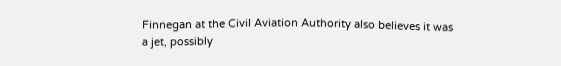Finnegan at the Civil Aviation Authority also believes it was a jet, possibly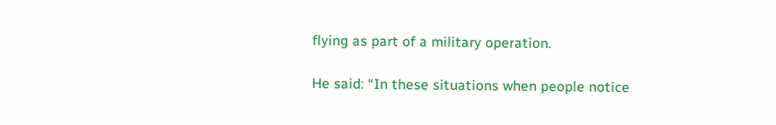flying as part of a military operation.

He said: “In these situations when people notice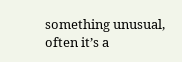something unusual, often it’s a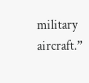military aircraft.”